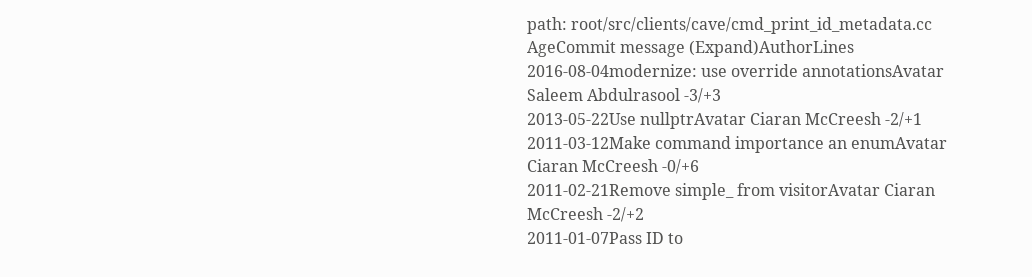path: root/src/clients/cave/cmd_print_id_metadata.cc
AgeCommit message (Expand)AuthorLines
2016-08-04modernize: use override annotationsAvatar Saleem Abdulrasool -3/+3
2013-05-22Use nullptrAvatar Ciaran McCreesh -2/+1
2011-03-12Make command importance an enumAvatar Ciaran McCreesh -0/+6
2011-02-21Remove simple_ from visitorAvatar Ciaran McCreesh -2/+2
2011-01-07Pass ID to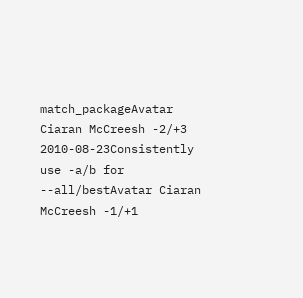match_packageAvatar Ciaran McCreesh -2/+3
2010-08-23Consistently use -a/b for --all/bestAvatar Ciaran McCreesh -1/+1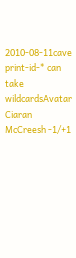2010-08-11cave print-id-* can take wildcardsAvatar Ciaran McCreesh -1/+1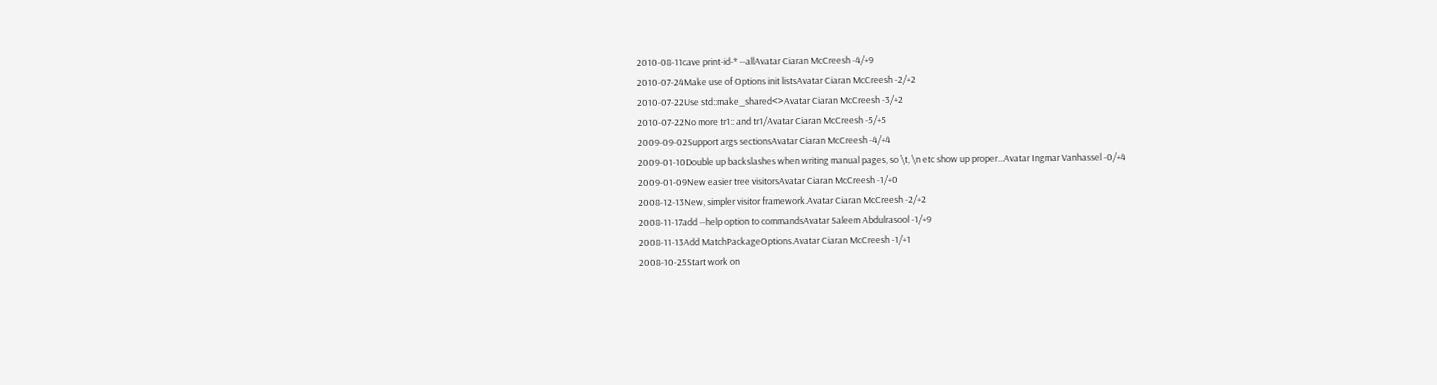2010-08-11cave print-id-* --allAvatar Ciaran McCreesh -4/+9
2010-07-24Make use of Options init listsAvatar Ciaran McCreesh -2/+2
2010-07-22Use std::make_shared<>Avatar Ciaran McCreesh -3/+2
2010-07-22No more tr1:: and tr1/Avatar Ciaran McCreesh -5/+5
2009-09-02Support args sectionsAvatar Ciaran McCreesh -4/+4
2009-01-10Double up backslashes when writing manual pages, so \t, \n etc show up proper...Avatar Ingmar Vanhassel -0/+4
2009-01-09New easier tree visitorsAvatar Ciaran McCreesh -1/+0
2008-12-13New, simpler visitor framework.Avatar Ciaran McCreesh -2/+2
2008-11-17add --help option to commandsAvatar Saleem Abdulrasool -1/+9
2008-11-13Add MatchPackageOptions.Avatar Ciaran McCreesh -1/+1
2008-10-25Start work on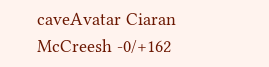caveAvatar Ciaran McCreesh -0/+162